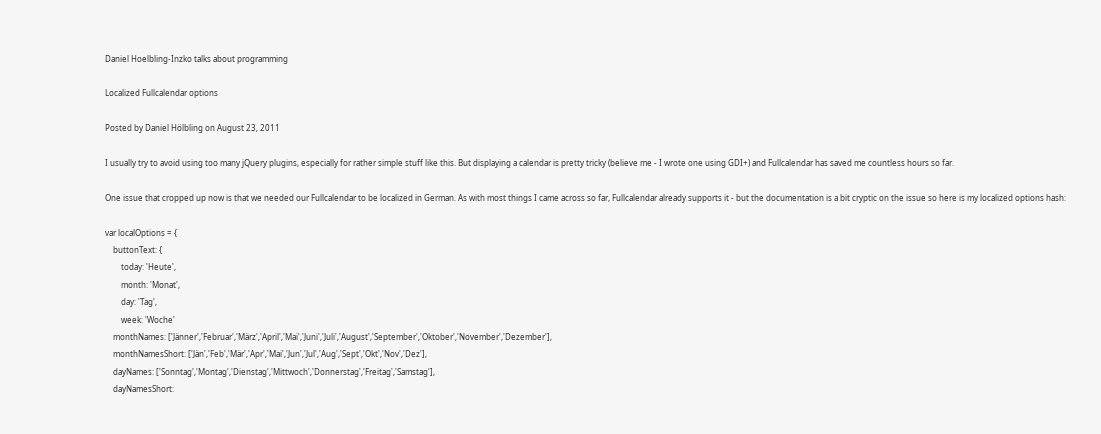Daniel Hoelbling-Inzko talks about programming

Localized Fullcalendar options

Posted by Daniel Hölbling on August 23, 2011

I usually try to avoid using too many jQuery plugins, especially for rather simple stuff like this. But displaying a calendar is pretty tricky (believe me - I wrote one using GDI+) and Fullcalendar has saved me countless hours so far.

One issue that cropped up now is that we needed our Fullcalendar to be localized in German. As with most things I came across so far, Fullcalendar already supports it - but the documentation is a bit cryptic on the issue so here is my localized options hash:

var localOptions = {
    buttonText: {
        today: 'Heute',
        month: 'Monat',
        day: 'Tag',
        week: 'Woche'
    monthNames: ['Jänner','Februar','März','April','Mai','Juni','Juli','August','September','Oktober','November','Dezember'],
    monthNamesShort: ['Jän','Feb','Mär','Apr','Mai','Jun','Jul','Aug','Sept','Okt','Nov','Dez'],
    dayNames: ['Sonntag','Montag','Dienstag','Mittwoch','Donnerstag','Freitag','Samstag'],
    dayNamesShort: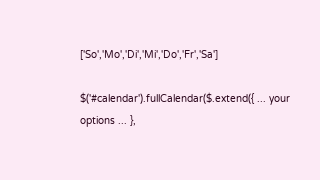['So','Mo','Di','Mi','Do','Fr','Sa']

$('#calendar').fullCalendar($.extend({ ... your options ... },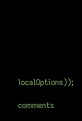localOptions));

comments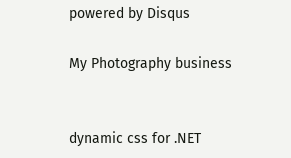powered by Disqus

My Photography business


dynamic css for .NET